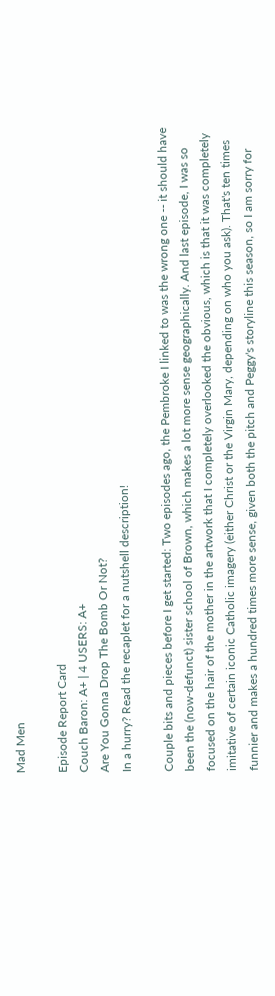Mad Men

Episode Report Card
Couch Baron: A+ | 4 USERS: A+
Are You Gonna Drop The Bomb Or Not?
In a hurry? Read the recaplet for a nutshell description!

Couple bits and pieces before I get started: Two episodes ago, the Pembroke I linked to was the wrong one -- it should have been the (now-defunct) sister school of Brown, which makes a lot more sense geographically. And last episode, I was so focused on the hair of the mother in the artwork that I completely overlooked the obvious, which is that it was completely imitative of certain iconic Catholic imagery (either Christ or the Virgin Mary, depending on who you ask). That's ten times funnier and makes a hundred times more sense, given both the pitch and Peggy's storyline this season, so I am sorry for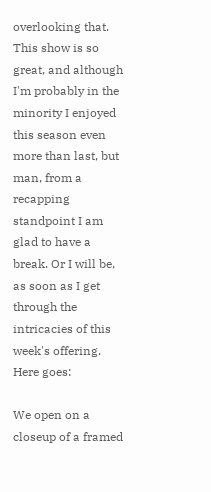overlooking that. This show is so great, and although I'm probably in the minority I enjoyed this season even more than last, but man, from a recapping standpoint I am glad to have a break. Or I will be, as soon as I get through the intricacies of this week's offering. Here goes:

We open on a closeup of a framed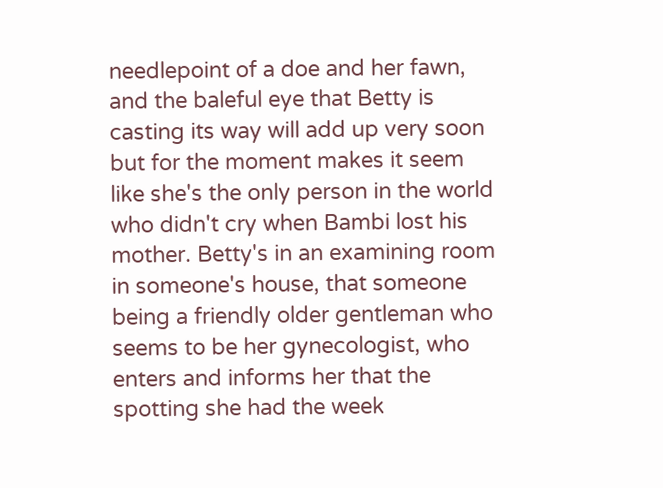needlepoint of a doe and her fawn, and the baleful eye that Betty is casting its way will add up very soon but for the moment makes it seem like she's the only person in the world who didn't cry when Bambi lost his mother. Betty's in an examining room in someone's house, that someone being a friendly older gentleman who seems to be her gynecologist, who enters and informs her that the spotting she had the week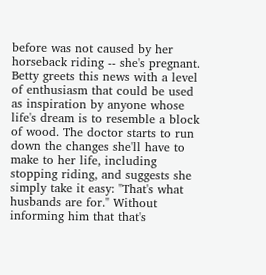before was not caused by her horseback riding -- she's pregnant. Betty greets this news with a level of enthusiasm that could be used as inspiration by anyone whose life's dream is to resemble a block of wood. The doctor starts to run down the changes she'll have to make to her life, including stopping riding, and suggests she simply take it easy: "That's what husbands are for." Without informing him that that's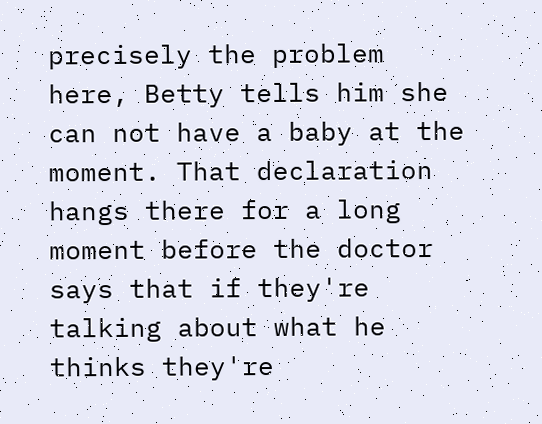precisely the problem here, Betty tells him she can not have a baby at the moment. That declaration hangs there for a long moment before the doctor says that if they're talking about what he thinks they're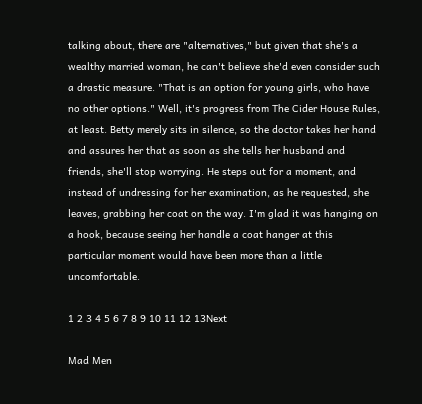talking about, there are "alternatives," but given that she's a wealthy married woman, he can't believe she'd even consider such a drastic measure. "That is an option for young girls, who have no other options." Well, it's progress from The Cider House Rules, at least. Betty merely sits in silence, so the doctor takes her hand and assures her that as soon as she tells her husband and friends, she'll stop worrying. He steps out for a moment, and instead of undressing for her examination, as he requested, she leaves, grabbing her coat on the way. I'm glad it was hanging on a hook, because seeing her handle a coat hanger at this particular moment would have been more than a little uncomfortable.

1 2 3 4 5 6 7 8 9 10 11 12 13Next

Mad Men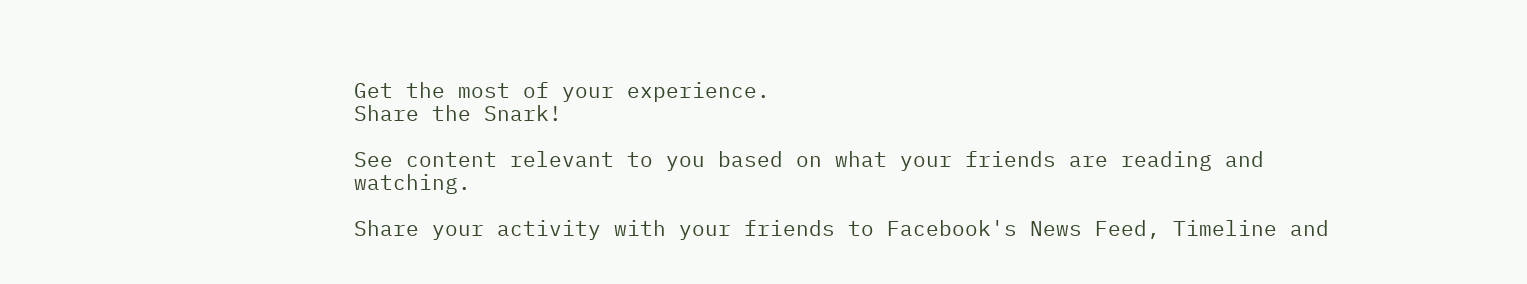Get the most of your experience.
Share the Snark!

See content relevant to you based on what your friends are reading and watching.

Share your activity with your friends to Facebook's News Feed, Timeline and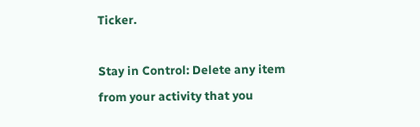Ticker.

Stay in Control: Delete any item from your activity that you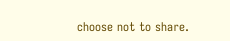choose not to share.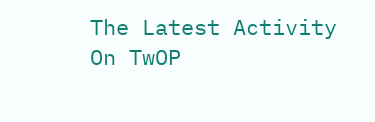The Latest Activity On TwOP